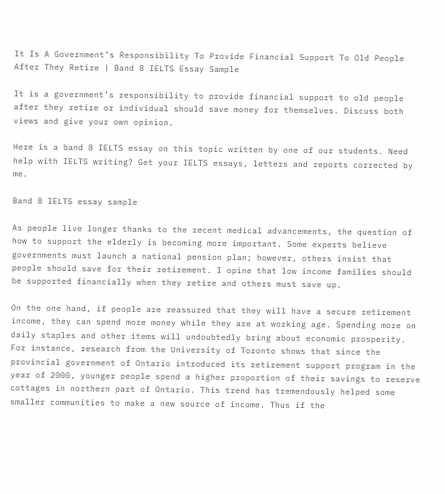It Is A Government’s Responsibility To Provide Financial Support To Old People After They Retire | Band 8 IELTS Essay Sample

It is a government’s responsibility to provide financial support to old people after they retire or individual should save money for themselves. Discuss both views and give your own opinion.

Here is a band 8 IELTS essay on this topic written by one of our students. Need help with IELTS writing? Get your IELTS essays, letters and reports corrected by me.

Band 8 IELTS essay sample

As people live longer thanks to the recent medical advancements, the question of how to support the elderly is becoming more important. Some experts believe governments must launch a national pension plan; however, others insist that people should save for their retirement. I opine that low income families should be supported financially when they retire and others must save up.

On the one hand, if people are reassured that they will have a secure retirement income, they can spend more money while they are at working age. Spending more on daily staples and other items will undoubtedly bring about economic prosperity. For instance, research from the University of Toronto shows that since the provincial government of Ontario introduced its retirement support program in the year of 2000, younger people spend a higher proportion of their savings to reserve cottages in northern part of Ontario. This trend has tremendously helped some smaller communities to make a new source of income. Thus if the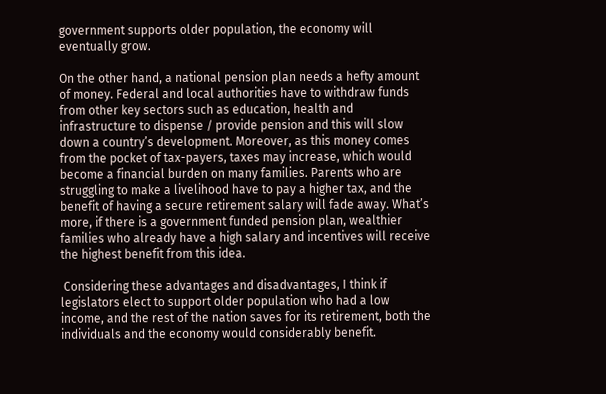government supports older population, the economy will eventually grow.

On the other hand, a national pension plan needs a hefty amount of money. Federal and local authorities have to withdraw funds from other key sectors such as education, health and infrastructure to dispense / provide pension and this will slow down a country’s development. Moreover, as this money comes from the pocket of tax-payers, taxes may increase, which would become a financial burden on many families. Parents who are struggling to make a livelihood have to pay a higher tax, and the benefit of having a secure retirement salary will fade away. What’s more, if there is a government funded pension plan, wealthier families who already have a high salary and incentives will receive the highest benefit from this idea.

 Considering these advantages and disadvantages, I think if legislators elect to support older population who had a low income, and the rest of the nation saves for its retirement, both the individuals and the economy would considerably benefit.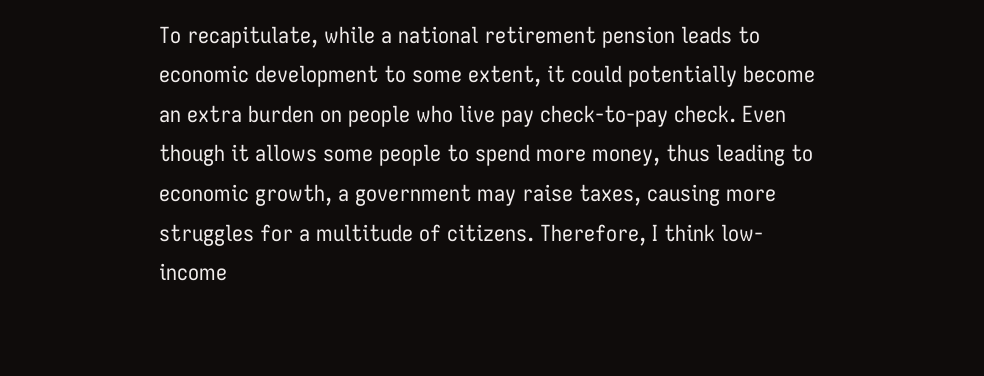To recapitulate, while a national retirement pension leads to economic development to some extent, it could potentially become an extra burden on people who live pay check-to-pay check. Even though it allows some people to spend more money, thus leading to economic growth, a government may raise taxes, causing more struggles for a multitude of citizens. Therefore, I think low-income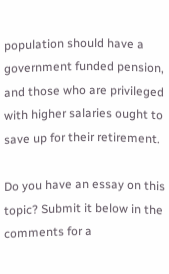population should have a government funded pension, and those who are privileged with higher salaries ought to save up for their retirement.

Do you have an essay on this topic? Submit it below in the comments for a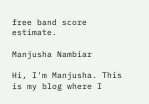free band score estimate.

Manjusha Nambiar

Hi, I'm Manjusha. This is my blog where I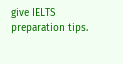give IELTS preparation tips.